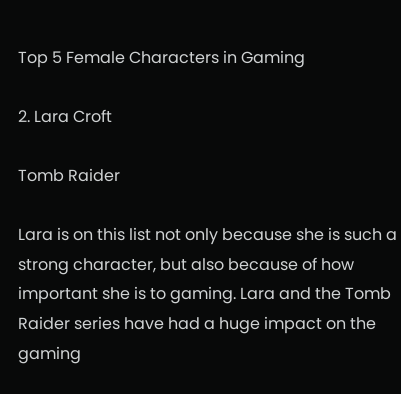Top 5 Female Characters in Gaming

2. Lara Croft

Tomb Raider

Lara is on this list not only because she is such a strong character, but also because of how important she is to gaming. Lara and the Tomb Raider series have had a huge impact on the gaming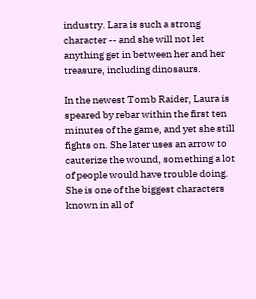industry. Lara is such a strong character -- and she will not let anything get in between her and her treasure, including dinosaurs.

In the newest Tomb Raider, Laura is speared by rebar within the first ten minutes of the game, and yet she still fights on. She later uses an arrow to cauterize the wound, something a lot of people would have trouble doing. She is one of the biggest characters known in all of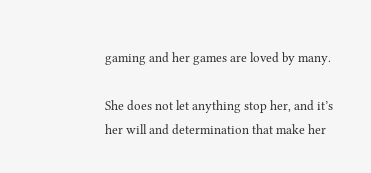gaming and her games are loved by many.

She does not let anything stop her, and it’s her will and determination that make her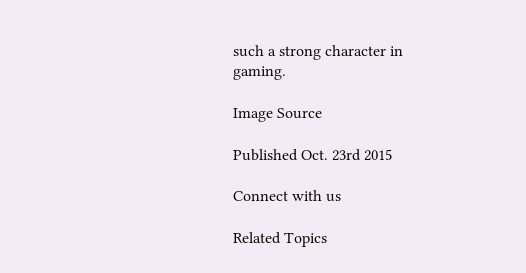such a strong character in gaming.

Image Source

Published Oct. 23rd 2015

Connect with us

Related Topics